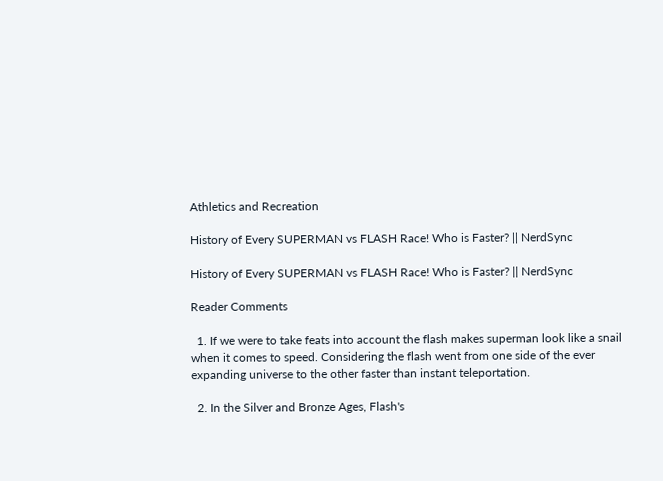Athletics and Recreation

History of Every SUPERMAN vs FLASH Race! Who is Faster? || NerdSync

History of Every SUPERMAN vs FLASH Race! Who is Faster? || NerdSync

Reader Comments

  1. If we were to take feats into account the flash makes superman look like a snail when it comes to speed. Considering the flash went from one side of the ever expanding universe to the other faster than instant teleportation.

  2. In the Silver and Bronze Ages, Flash's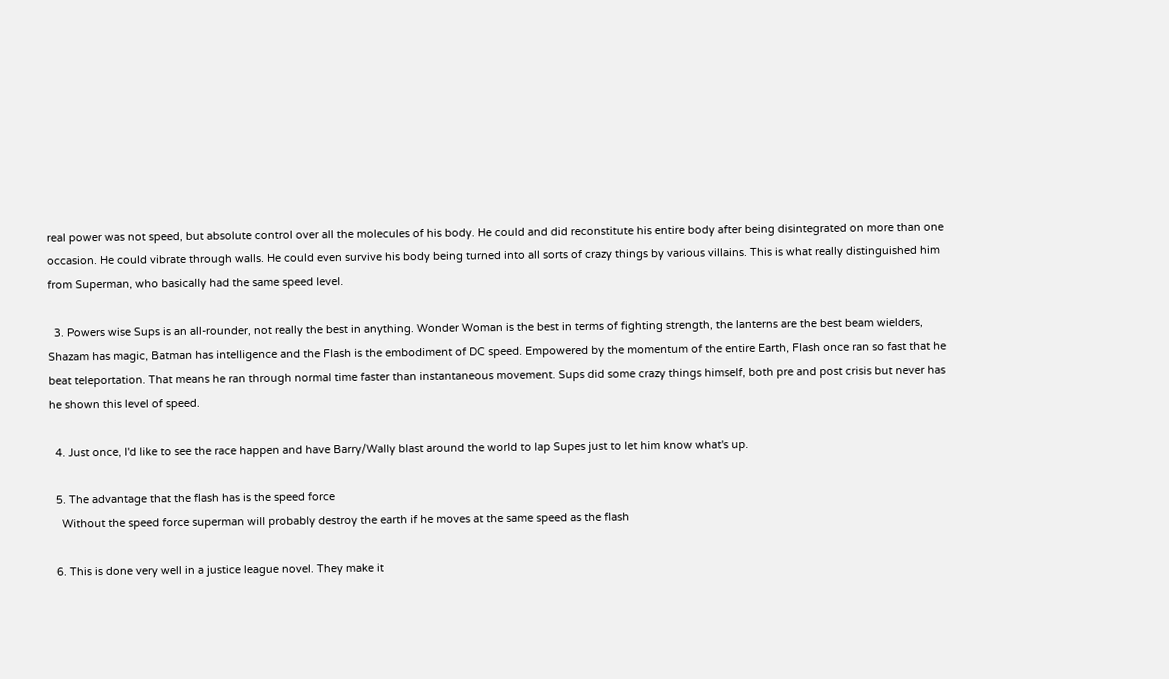real power was not speed, but absolute control over all the molecules of his body. He could and did reconstitute his entire body after being disintegrated on more than one occasion. He could vibrate through walls. He could even survive his body being turned into all sorts of crazy things by various villains. This is what really distinguished him from Superman, who basically had the same speed level.

  3. Powers wise Sups is an all-rounder, not really the best in anything. Wonder Woman is the best in terms of fighting strength, the lanterns are the best beam wielders, Shazam has magic, Batman has intelligence and the Flash is the embodiment of DC speed. Empowered by the momentum of the entire Earth, Flash once ran so fast that he beat teleportation. That means he ran through normal time faster than instantaneous movement. Sups did some crazy things himself, both pre and post crisis but never has he shown this level of speed.

  4. Just once, I'd like to see the race happen and have Barry/Wally blast around the world to lap Supes just to let him know what's up.

  5. The advantage that the flash has is the speed force
    Without the speed force superman will probably destroy the earth if he moves at the same speed as the flash

  6. This is done very well in a justice league novel. They make it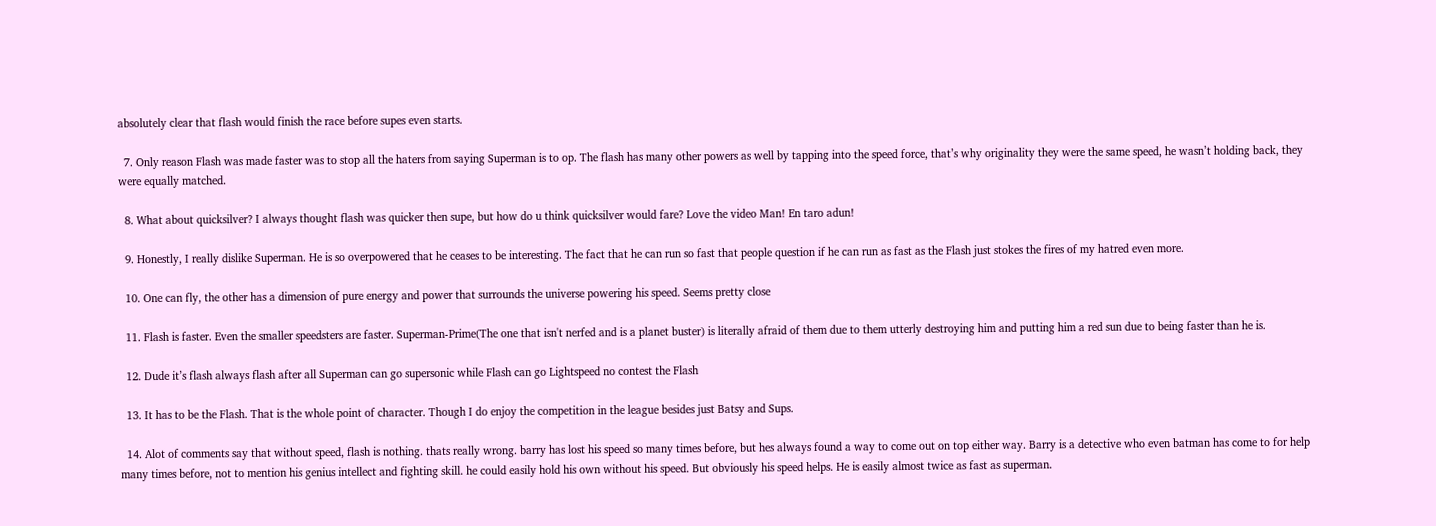absolutely clear that flash would finish the race before supes even starts.

  7. Only reason Flash was made faster was to stop all the haters from saying Superman is to op. The flash has many other powers as well by tapping into the speed force, that’s why originality they were the same speed, he wasn’t holding back, they were equally matched.

  8. What about quicksilver? I always thought flash was quicker then supe, but how do u think quicksilver would fare? Love the video Man! En taro adun!

  9. Honestly, I really dislike Superman. He is so overpowered that he ceases to be interesting. The fact that he can run so fast that people question if he can run as fast as the Flash just stokes the fires of my hatred even more.

  10. One can fly, the other has a dimension of pure energy and power that surrounds the universe powering his speed. Seems pretty close

  11. Flash is faster. Even the smaller speedsters are faster. Superman-Prime(The one that isn't nerfed and is a planet buster) is literally afraid of them due to them utterly destroying him and putting him a red sun due to being faster than he is.

  12. Dude it’s flash always flash after all Superman can go supersonic while Flash can go Lightspeed no contest the Flash

  13. It has to be the Flash. That is the whole point of character. Though I do enjoy the competition in the league besides just Batsy and Sups.

  14. Alot of comments say that without speed, flash is nothing. thats really wrong. barry has lost his speed so many times before, but hes always found a way to come out on top either way. Barry is a detective who even batman has come to for help many times before, not to mention his genius intellect and fighting skill. he could easily hold his own without his speed. But obviously his speed helps. He is easily almost twice as fast as superman.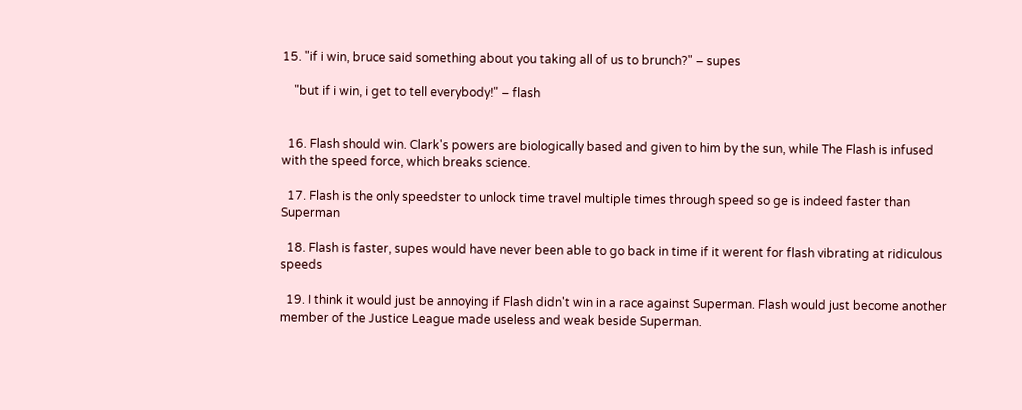15. "if i win, bruce said something about you taking all of us to brunch?" – supes

    "but if i win, i get to tell everybody!" – flash


  16. Flash should win. Clark's powers are biologically based and given to him by the sun, while The Flash is infused with the speed force, which breaks science.

  17. Flash is the only speedster to unlock time travel multiple times through speed so ge is indeed faster than Superman

  18. Flash is faster, supes would have never been able to go back in time if it werent for flash vibrating at ridiculous speeds

  19. I think it would just be annoying if Flash didn't win in a race against Superman. Flash would just become another member of the Justice League made useless and weak beside Superman.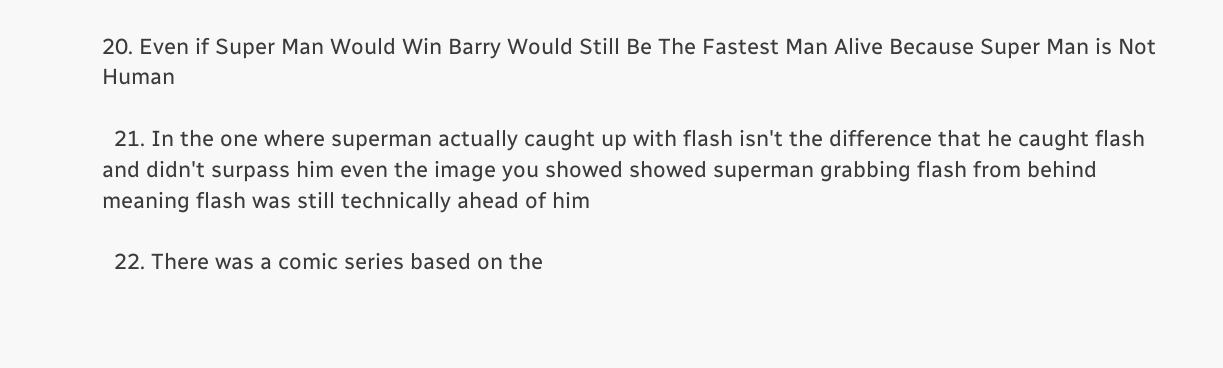20. Even if Super Man Would Win Barry Would Still Be The Fastest Man Alive Because Super Man is Not Human

  21. In the one where superman actually caught up with flash isn't the difference that he caught flash and didn't surpass him even the image you showed showed superman grabbing flash from behind meaning flash was still technically ahead of him

  22. There was a comic series based on the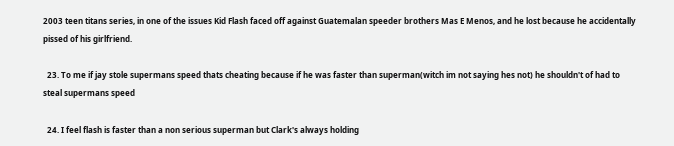2003 teen titans series, in one of the issues Kid Flash faced off against Guatemalan speeder brothers Mas E Menos, and he lost because he accidentally pissed of his girlfriend.

  23. To me if jay stole supermans speed thats cheating because if he was faster than superman(witch im not saying hes not) he shouldn't of had to steal supermans speed

  24. I feel flash is faster than a non serious superman but Clark's always holding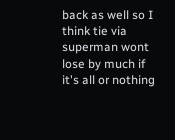back as well so I think tie via superman wont lose by much if it's all or nothing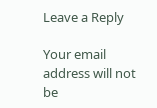Leave a Reply

Your email address will not be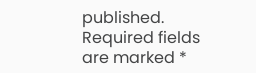published. Required fields are marked *